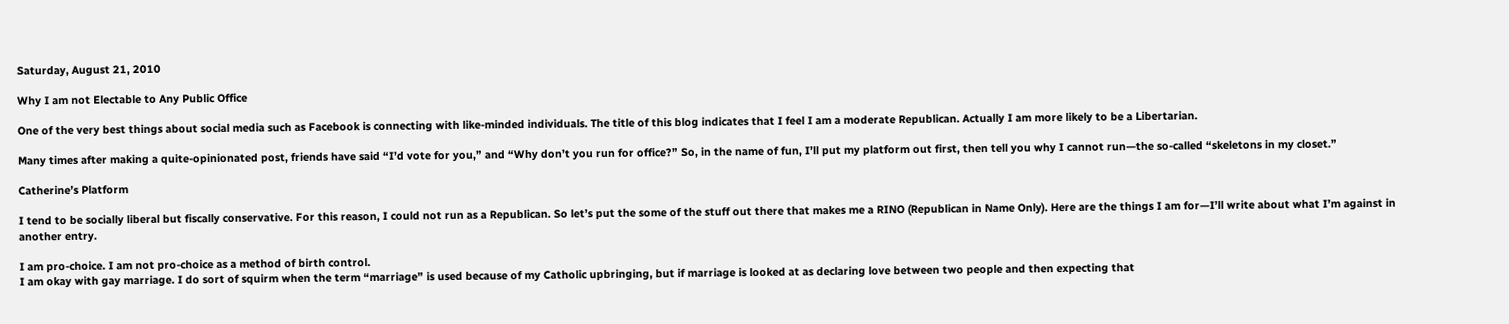Saturday, August 21, 2010

Why I am not Electable to Any Public Office

One of the very best things about social media such as Facebook is connecting with like-minded individuals. The title of this blog indicates that I feel I am a moderate Republican. Actually I am more likely to be a Libertarian.

Many times after making a quite-opinionated post, friends have said “I’d vote for you,” and “Why don’t you run for office?” So, in the name of fun, I’ll put my platform out first, then tell you why I cannot run—the so-called “skeletons in my closet.”

Catherine’s Platform

I tend to be socially liberal but fiscally conservative. For this reason, I could not run as a Republican. So let’s put the some of the stuff out there that makes me a RINO (Republican in Name Only). Here are the things I am for—I’ll write about what I’m against in another entry.

I am pro-choice. I am not pro-choice as a method of birth control.
I am okay with gay marriage. I do sort of squirm when the term “marriage” is used because of my Catholic upbringing, but if marriage is looked at as declaring love between two people and then expecting that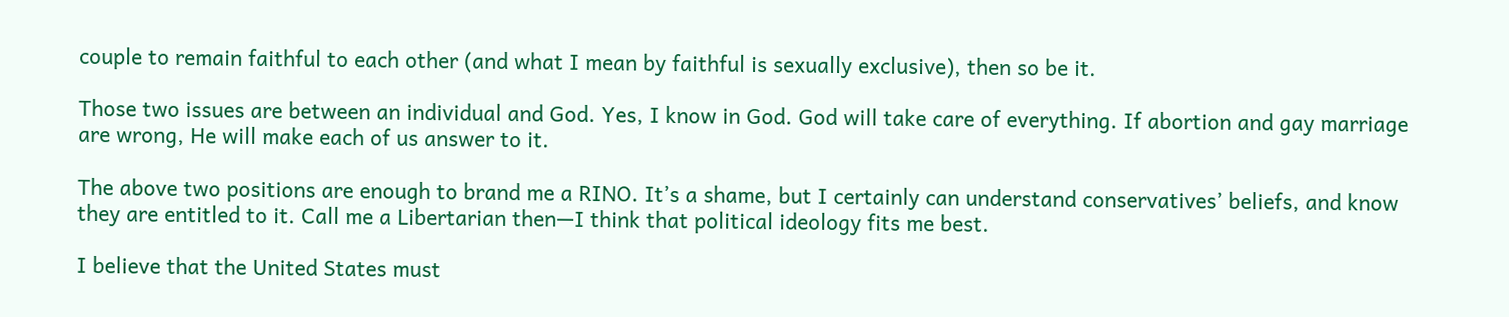couple to remain faithful to each other (and what I mean by faithful is sexually exclusive), then so be it.

Those two issues are between an individual and God. Yes, I know in God. God will take care of everything. If abortion and gay marriage are wrong, He will make each of us answer to it.

The above two positions are enough to brand me a RINO. It’s a shame, but I certainly can understand conservatives’ beliefs, and know they are entitled to it. Call me a Libertarian then—I think that political ideology fits me best.

I believe that the United States must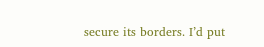secure its borders. I’d put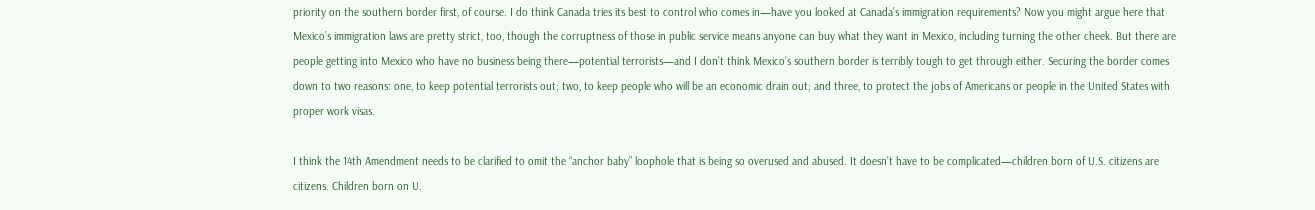priority on the southern border first, of course. I do think Canada tries its best to control who comes in—have you looked at Canada’s immigration requirements? Now you might argue here that Mexico’s immigration laws are pretty strict, too, though the corruptness of those in public service means anyone can buy what they want in Mexico, including turning the other cheek. But there are people getting into Mexico who have no business being there—potential terrorists—and I don’t think Mexico’s southern border is terribly tough to get through either. Securing the border comes down to two reasons: one, to keep potential terrorists out; two, to keep people who will be an economic drain out; and three, to protect the jobs of Americans or people in the United States with proper work visas.

I think the 14th Amendment needs to be clarified to omit the “anchor baby” loophole that is being so overused and abused. It doesn’t have to be complicated—children born of U.S. citizens are citizens. Children born on U.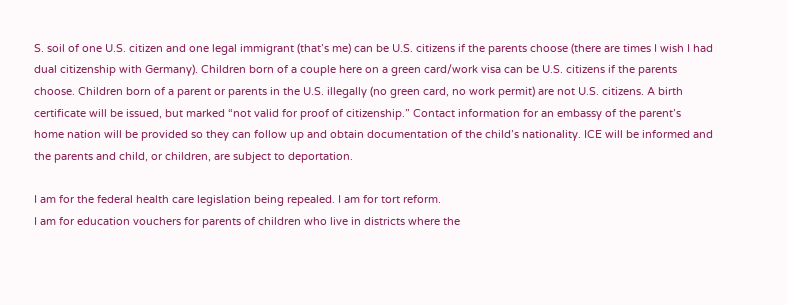S. soil of one U.S. citizen and one legal immigrant (that’s me) can be U.S. citizens if the parents choose (there are times I wish I had dual citizenship with Germany). Children born of a couple here on a green card/work visa can be U.S. citizens if the parents choose. Children born of a parent or parents in the U.S. illegally (no green card, no work permit) are not U.S. citizens. A birth certificate will be issued, but marked “not valid for proof of citizenship.” Contact information for an embassy of the parent’s home nation will be provided so they can follow up and obtain documentation of the child’s nationality. ICE will be informed and the parents and child, or children, are subject to deportation.

I am for the federal health care legislation being repealed. I am for tort reform.
I am for education vouchers for parents of children who live in districts where the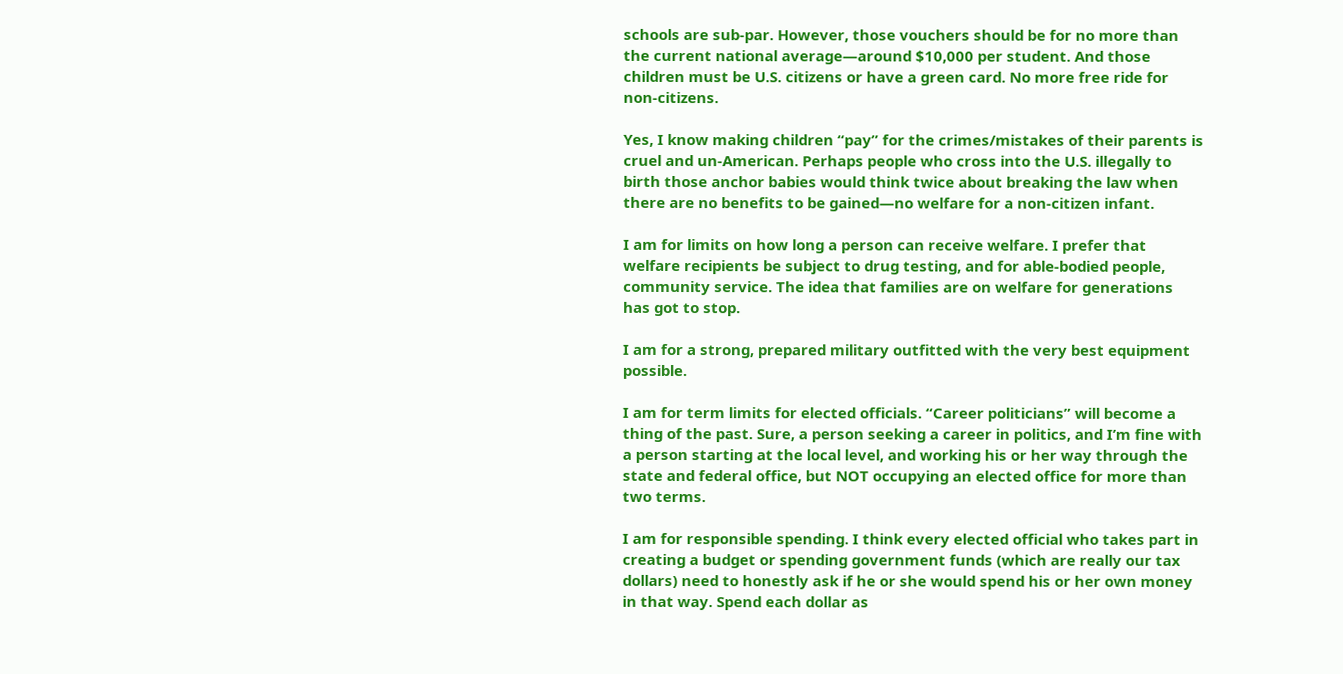schools are sub-par. However, those vouchers should be for no more than the current national average—around $10,000 per student. And those children must be U.S. citizens or have a green card. No more free ride for non-citizens.

Yes, I know making children “pay” for the crimes/mistakes of their parents is cruel and un-American. Perhaps people who cross into the U.S. illegally to birth those anchor babies would think twice about breaking the law when there are no benefits to be gained—no welfare for a non-citizen infant.

I am for limits on how long a person can receive welfare. I prefer that welfare recipients be subject to drug testing, and for able-bodied people, community service. The idea that families are on welfare for generations has got to stop.

I am for a strong, prepared military outfitted with the very best equipment possible.

I am for term limits for elected officials. “Career politicians” will become a thing of the past. Sure, a person seeking a career in politics, and I’m fine with a person starting at the local level, and working his or her way through the state and federal office, but NOT occupying an elected office for more than two terms.

I am for responsible spending. I think every elected official who takes part in creating a budget or spending government funds (which are really our tax dollars) need to honestly ask if he or she would spend his or her own money in that way. Spend each dollar as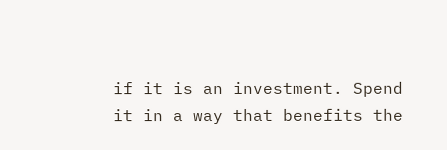if it is an investment. Spend it in a way that benefits the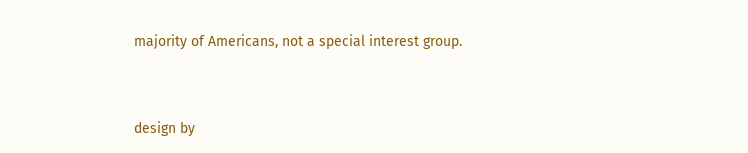majority of Americans, not a special interest group.


design by